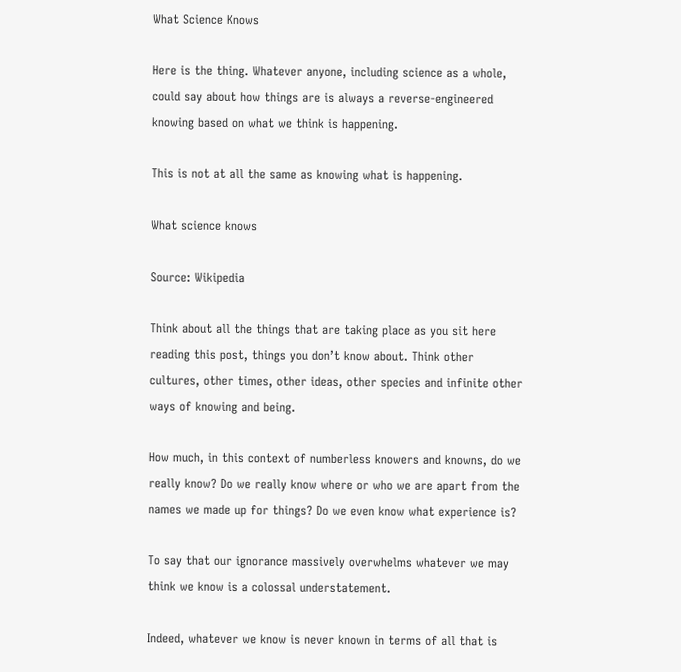What Science Knows

Here is the thing. Whatever anyone, including science as a whole, could say about how things are is always a reverse-engineered knowing based on what we think is happening.

This is not at all the same as knowing what is happening.

What science knows

Source: Wikipedia

Think about all the things that are taking place as you sit here reading this post, things you don’t know about. Think other cultures, other times, other ideas, other species and infinite other ways of knowing and being.

How much, in this context of numberless knowers and knowns, do we really know? Do we really know where or who we are apart from the names we made up for things? Do we even know what experience is?

To say that our ignorance massively overwhelms whatever we may think we know is a colossal understatement.

Indeed, whatever we know is never known in terms of all that is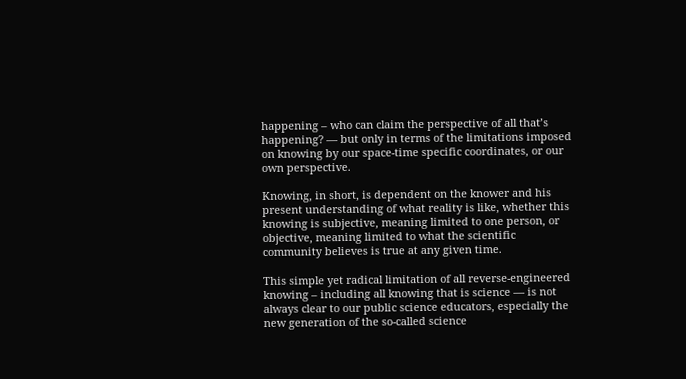happening – who can claim the perspective of all that’s happening? — but only in terms of the limitations imposed on knowing by our space-time specific coordinates, or our own perspective.

Knowing, in short, is dependent on the knower and his present understanding of what reality is like, whether this knowing is subjective, meaning limited to one person, or objective, meaning limited to what the scientific community believes is true at any given time.

This simple yet radical limitation of all reverse-engineered knowing – including all knowing that is science — is not always clear to our public science educators, especially the new generation of the so-called science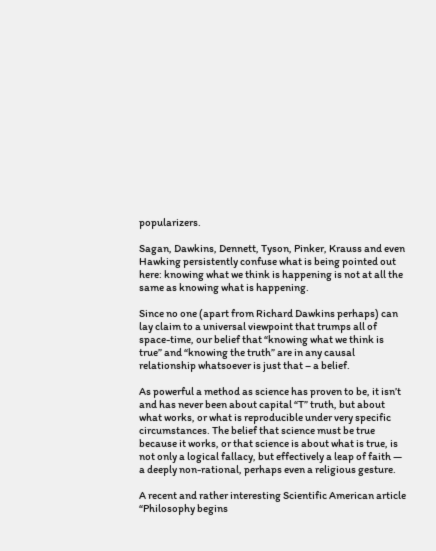popularizers.

Sagan, Dawkins, Dennett, Tyson, Pinker, Krauss and even Hawking persistently confuse what is being pointed out here: knowing what we think is happening is not at all the same as knowing what is happening.

Since no one (apart from Richard Dawkins perhaps) can lay claim to a universal viewpoint that trumps all of space-time, our belief that “knowing what we think is true” and “knowing the truth” are in any causal relationship whatsoever is just that – a belief.

As powerful a method as science has proven to be, it isn’t and has never been about capital “T” truth, but about what works, or what is reproducible under very specific circumstances. The belief that science must be true because it works, or that science is about what is true, is not only a logical fallacy, but effectively a leap of faith — a deeply non-rational, perhaps even a religious gesture.

A recent and rather interesting Scientific American article “Philosophy begins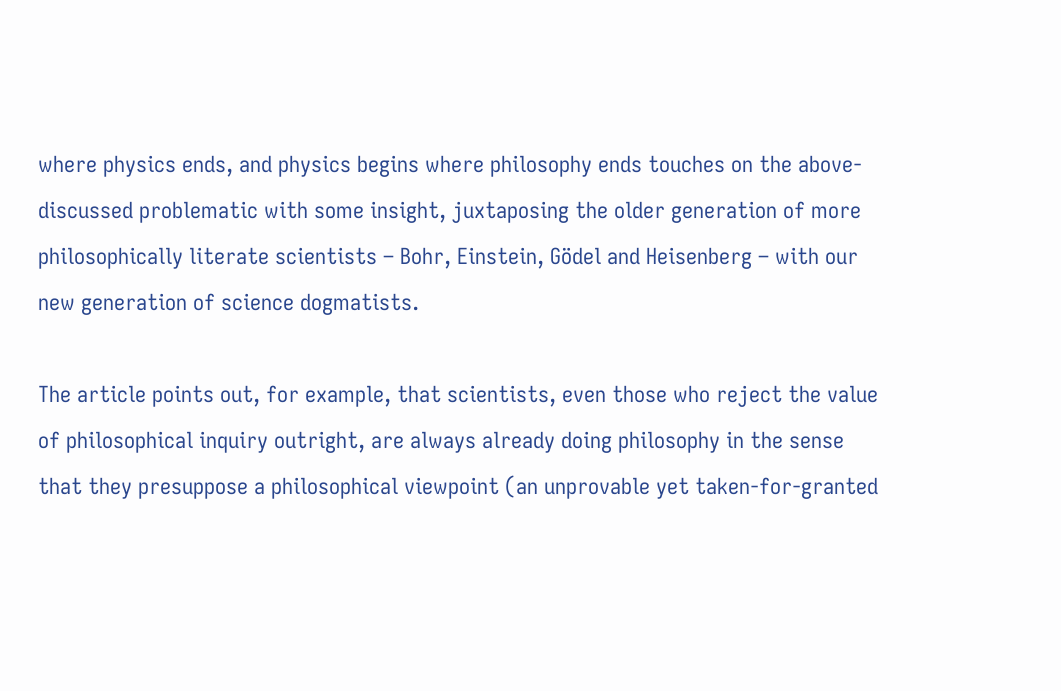where physics ends, and physics begins where philosophy ends touches on the above-discussed problematic with some insight, juxtaposing the older generation of more philosophically literate scientists – Bohr, Einstein, Gödel and Heisenberg – with our new generation of science dogmatists.

The article points out, for example, that scientists, even those who reject the value of philosophical inquiry outright, are always already doing philosophy in the sense that they presuppose a philosophical viewpoint (an unprovable yet taken-for-granted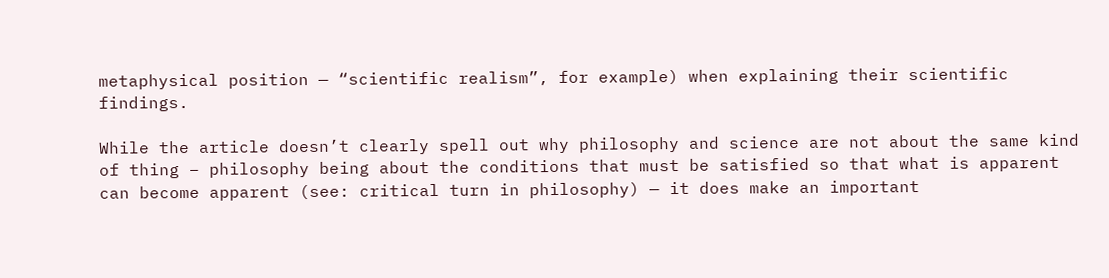metaphysical position — “scientific realism”, for example) when explaining their scientific findings.

While the article doesn’t clearly spell out why philosophy and science are not about the same kind of thing – philosophy being about the conditions that must be satisfied so that what is apparent can become apparent (see: critical turn in philosophy) — it does make an important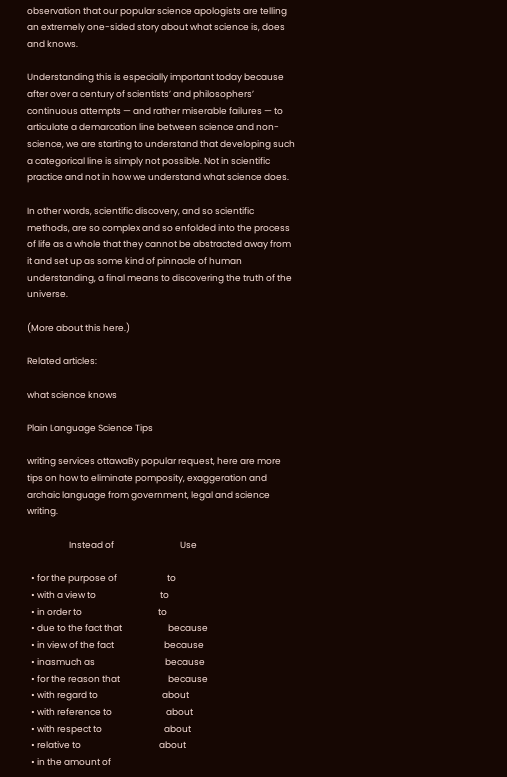observation that our popular science apologists are telling an extremely one-sided story about what science is, does and knows.

Understanding this is especially important today because after over a century of scientists’ and philosophers’ continuous attempts — and rather miserable failures — to articulate a demarcation line between science and non-science, we are starting to understand that developing such a categorical line is simply not possible. Not in scientific practice and not in how we understand what science does.

In other words, scientific discovery, and so scientific methods, are so complex and so enfolded into the process of life as a whole that they cannot be abstracted away from it and set up as some kind of pinnacle of human understanding, a final means to discovering the truth of the universe.

(More about this here.)

Related articles:

what science knows

Plain Language Science Tips

writing services ottawaBy popular request, here are more tips on how to eliminate pomposity, exaggeration and archaic language from government, legal and science writing.

                     Instead of                                 Use

  • for the purpose of                         to
  • with a view to                                to
  • in order to                                      to
  • due to the fact that                       because
  • in view of the fact                         because
  • inasmuch as                                   because
  • for the reason that                        because
  • with regard to                                about
  • with reference to                           about
  • with respect to                               about
  • relative to                                       about
  • in the amount of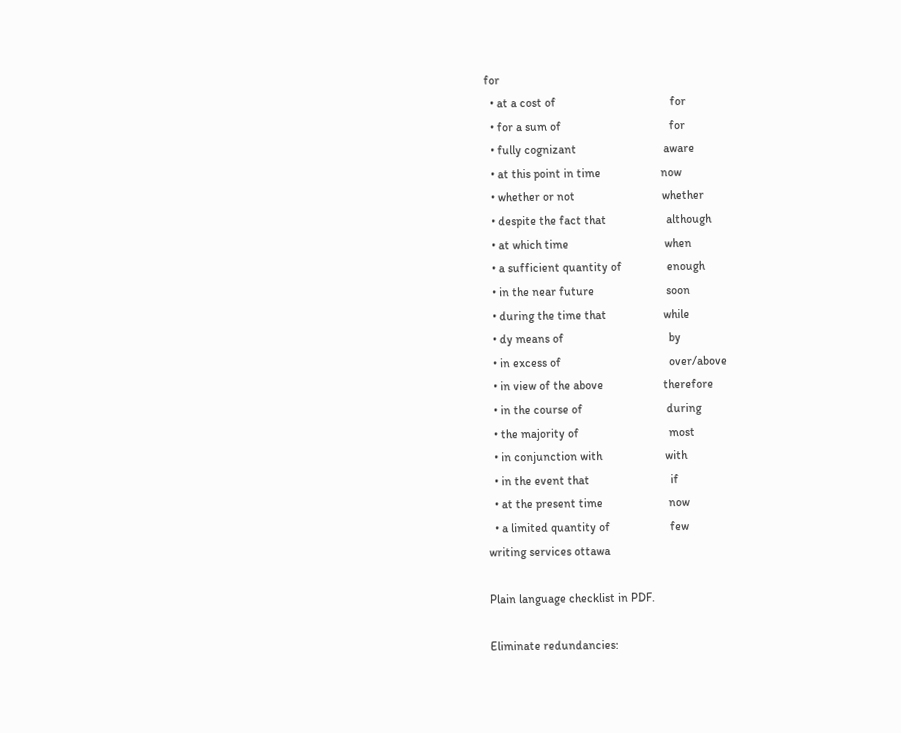for
  • at a cost of                                      for
  • for a sum of                                    for
  • fully cognizant                             aware
  • at this point in time                    now
  • whether or not                             whether
  • despite the fact that                    although
  • at which time                                when
  • a sufficient quantity of               enough
  • in the near future                        soon
  • during the time that                   while
  • dy means of                                   by
  • in excess of                                    over/above
  • in view of the above                    therefore
  • in the course of                            during
  • the majority of                              most
  • in conjunction with                     with
  • in the event that                           if
  • at the present time                      now
  • a limited quantity of                    few
writing services ottawa

Plain language checklist in PDF.

Eliminate redundancies: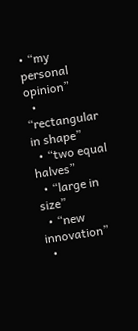• “my personal opinion”
  • “rectangular in shape”
  • “two equal halves”
  • “large in size”
  • “new innovation”
  •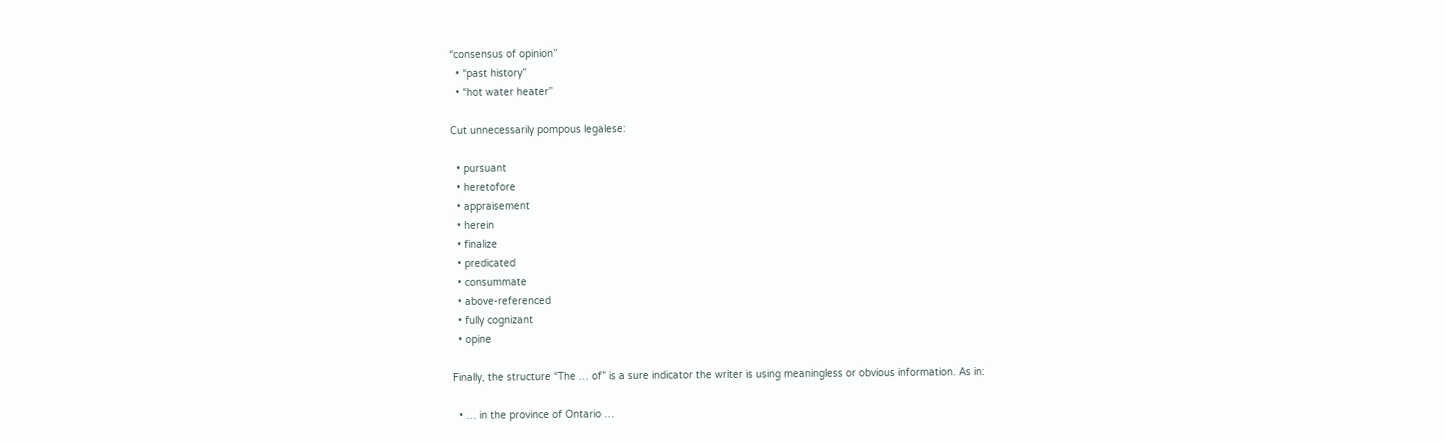“consensus of opinion”
  • “past history”
  • “hot water heater”

Cut unnecessarily pompous legalese:

  • pursuant
  • heretofore
  • appraisement
  • herein
  • finalize
  • predicated
  • consummate
  • above-referenced
  • fully cognizant
  • opine

Finally, the structure “The … of” is a sure indicator the writer is using meaningless or obvious information. As in:

  • … in the province of Ontario …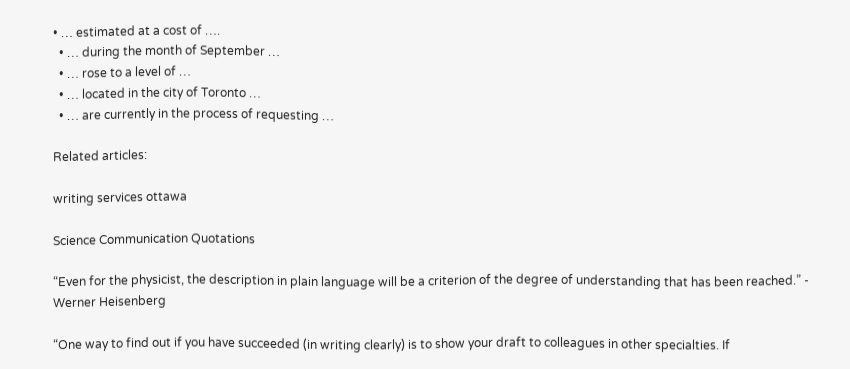• … estimated at a cost of ….
  • … during the month of September …
  • … rose to a level of …
  • … located in the city of Toronto …
  • … are currently in the process of requesting …

Related articles:

writing services ottawa

Science Communication Quotations

“Even for the physicist, the description in plain language will be a criterion of the degree of understanding that has been reached.” - Werner Heisenberg

“One way to find out if you have succeeded (in writing clearly) is to show your draft to colleagues in other specialties. If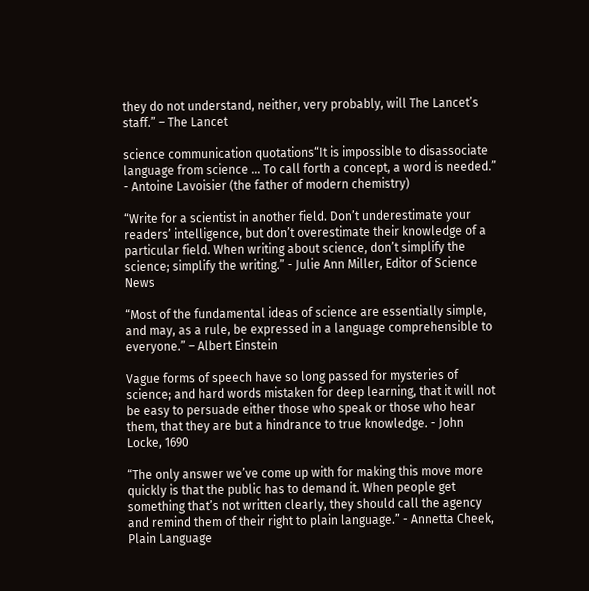they do not understand, neither, very probably, will The Lancet’s staff.” – The Lancet

science communication quotations“It is impossible to disassociate language from science … To call forth a concept, a word is needed.” - Antoine Lavoisier (the father of modern chemistry)

“Write for a scientist in another field. Don’t underestimate your readers’ intelligence, but don’t overestimate their knowledge of a particular field. When writing about science, don’t simplify the science; simplify the writing.” - Julie Ann Miller, Editor of Science News

“Most of the fundamental ideas of science are essentially simple, and may, as a rule, be expressed in a language comprehensible to everyone.” – Albert Einstein

Vague forms of speech have so long passed for mysteries of science; and hard words mistaken for deep learning, that it will not be easy to persuade either those who speak or those who hear them, that they are but a hindrance to true knowledge. - John Locke, 1690

“The only answer we’ve come up with for making this move more quickly is that the public has to demand it. When people get something that’s not written clearly, they should call the agency and remind them of their right to plain language.” - Annetta Cheek, Plain Language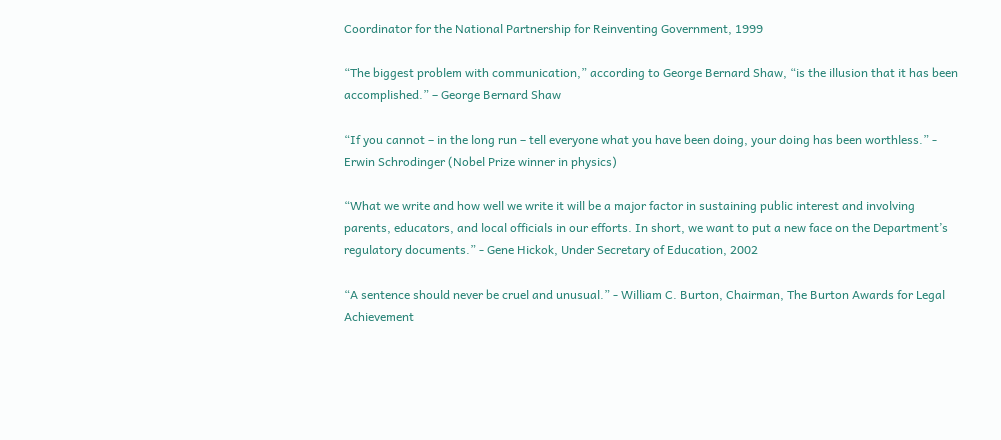Coordinator for the National Partnership for Reinventing Government, 1999

“The biggest problem with communication,” according to George Bernard Shaw, “is the illusion that it has been accomplished.” – George Bernard Shaw

“If you cannot – in the long run – tell everyone what you have been doing, your doing has been worthless.” - Erwin Schrodinger (Nobel Prize winner in physics)

“What we write and how well we write it will be a major factor in sustaining public interest and involving parents, educators, and local officials in our efforts. In short, we want to put a new face on the Department’s regulatory documents.” - Gene Hickok, Under Secretary of Education, 2002

“A sentence should never be cruel and unusual.” - William C. Burton, Chairman, The Burton Awards for Legal Achievement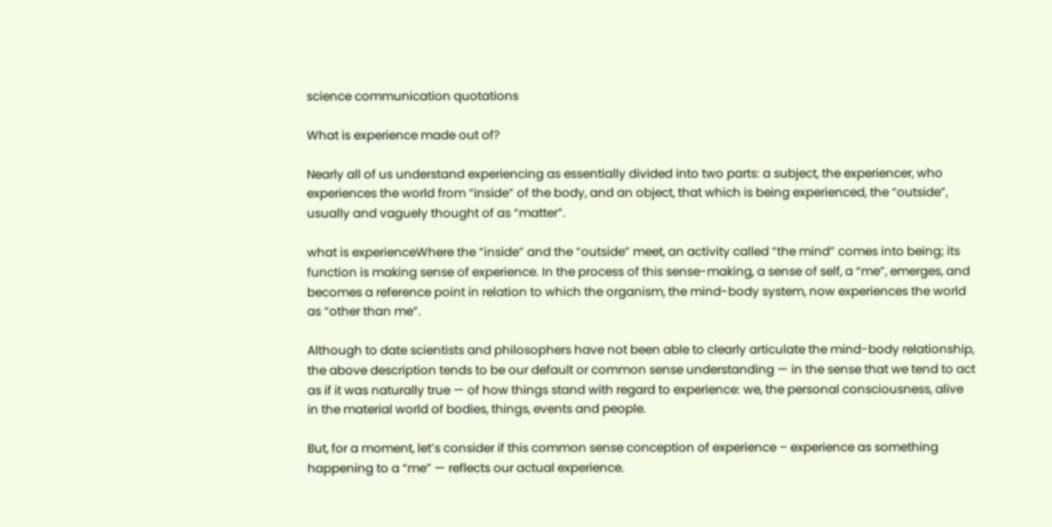science communication quotations

What is experience made out of?

Nearly all of us understand experiencing as essentially divided into two parts: a subject, the experiencer, who experiences the world from “inside” of the body, and an object, that which is being experienced, the “outside”, usually and vaguely thought of as “matter”.

what is experienceWhere the “inside” and the “outside” meet, an activity called “the mind” comes into being; its function is making sense of experience. In the process of this sense-making, a sense of self, a “me”, emerges, and becomes a reference point in relation to which the organism, the mind-body system, now experiences the world as “other than me”.

Although to date scientists and philosophers have not been able to clearly articulate the mind-body relationship, the above description tends to be our default or common sense understanding — in the sense that we tend to act as if it was naturally true — of how things stand with regard to experience: we, the personal consciousness, alive in the material world of bodies, things, events and people.

But, for a moment, let’s consider if this common sense conception of experience – experience as something happening to a “me” — reflects our actual experience.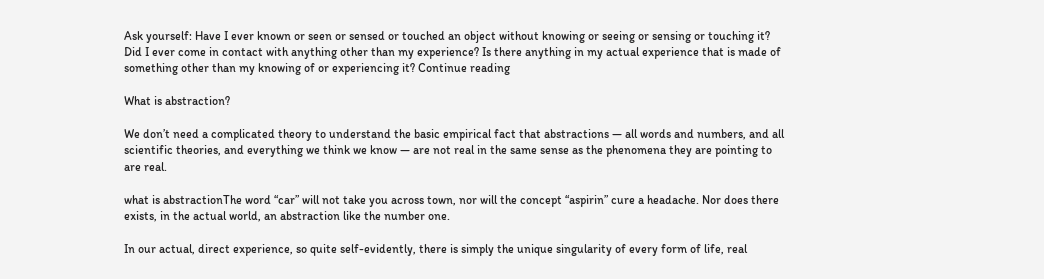Ask yourself: Have I ever known or seen or sensed or touched an object without knowing or seeing or sensing or touching it? Did I ever come in contact with anything other than my experience? Is there anything in my actual experience that is made of something other than my knowing of or experiencing it? Continue reading

What is abstraction?

We don’t need a complicated theory to understand the basic empirical fact that abstractions — all words and numbers, and all scientific theories, and everything we think we know — are not real in the same sense as the phenomena they are pointing to are real.

what is abstractionThe word “car” will not take you across town, nor will the concept “aspirin” cure a headache. Nor does there exists, in the actual world, an abstraction like the number one.

In our actual, direct experience, so quite self-evidently, there is simply the unique singularity of every form of life, real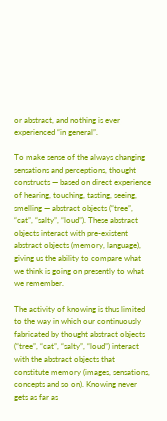or abstract, and nothing is ever experienced “in general”.

To make sense of the always changing sensations and perceptions, thought constructs — based on direct experience of hearing, touching, tasting, seeing, smelling — abstract objects (“tree”, “cat”, “salty”, “loud”). These abstract objects interact with pre-existent abstract objects (memory, language), giving us the ability to compare what we think is going on presently to what we remember.

The activity of knowing is thus limited to the way in which our continuously fabricated by thought abstract objects  (“tree”, “cat”, “salty”, “loud”) interact with the abstract objects that constitute memory (images, sensations, concepts and so on). Knowing never gets as far as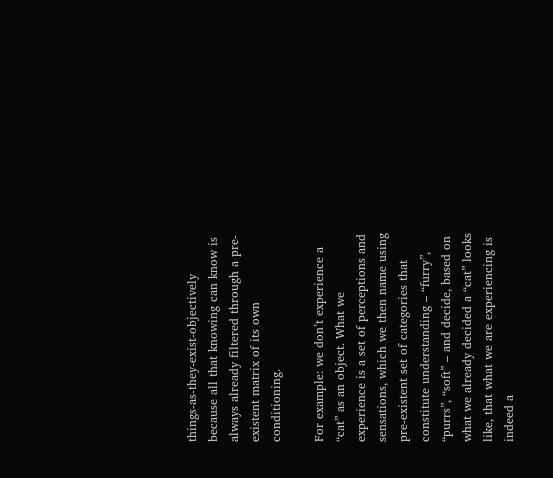things-as-they-exist-objectively because all that knowing can know is always already filtered through a pre-existent matrix of its own conditioning.

For example: we don’t experience a “cat” as an object. What we experience is a set of perceptions and sensations, which we then name using pre-existent set of categories that constitute understanding – “furry”, “purrs”, “soft” – and decide, based on what we already decided a “cat” looks like, that what we are experiencing is indeed a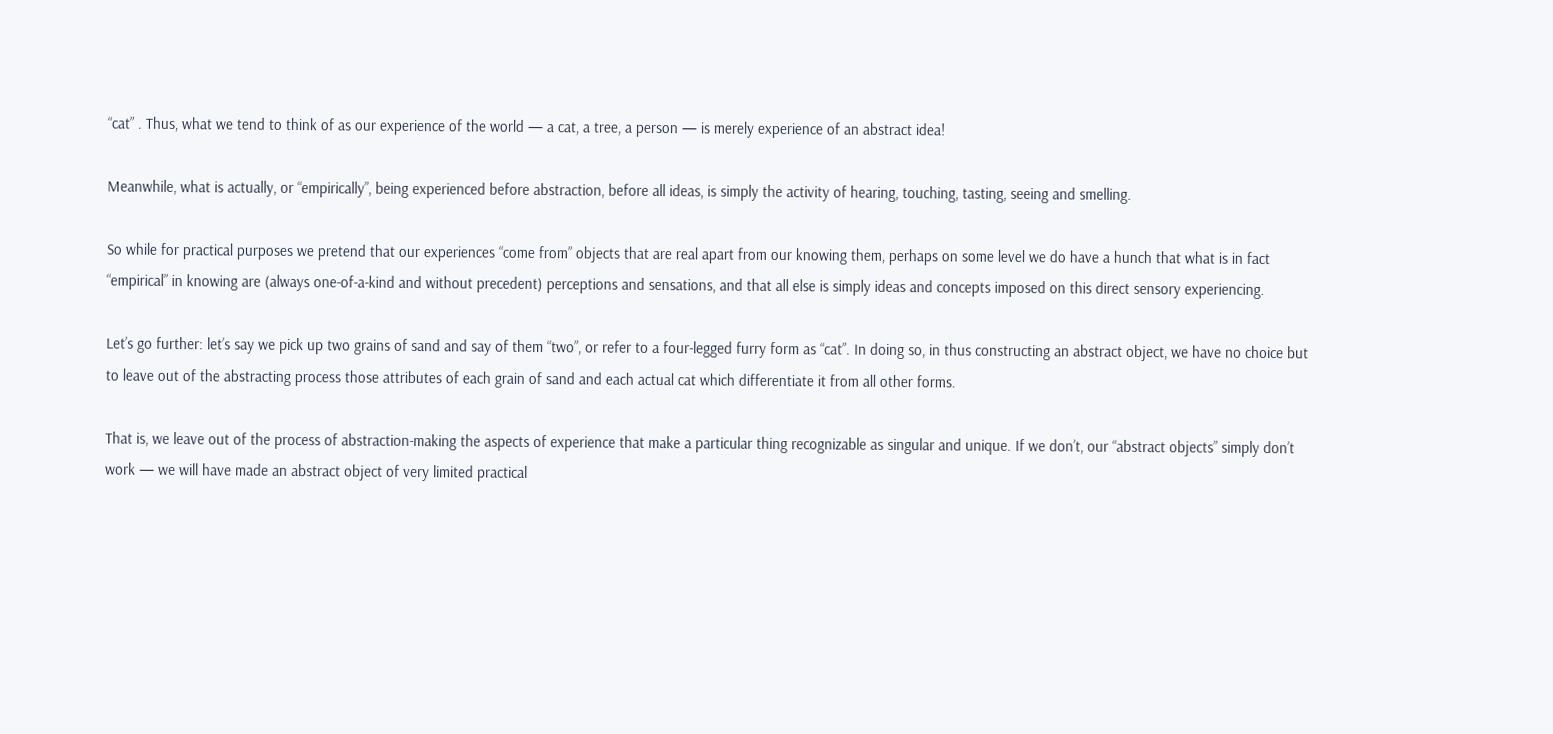“cat” . Thus, what we tend to think of as our experience of the world — a cat, a tree, a person — is merely experience of an abstract idea!

Meanwhile, what is actually, or “empirically”, being experienced before abstraction, before all ideas, is simply the activity of hearing, touching, tasting, seeing and smelling.

So while for practical purposes we pretend that our experiences “come from” objects that are real apart from our knowing them, perhaps on some level we do have a hunch that what is in fact “empirical” in knowing are (always one-of-a-kind and without precedent) perceptions and sensations, and that all else is simply ideas and concepts imposed on this direct sensory experiencing.

Let’s go further: let’s say we pick up two grains of sand and say of them “two”, or refer to a four-legged furry form as “cat”. In doing so, in thus constructing an abstract object, we have no choice but to leave out of the abstracting process those attributes of each grain of sand and each actual cat which differentiate it from all other forms.

That is, we leave out of the process of abstraction-making the aspects of experience that make a particular thing recognizable as singular and unique. If we don’t, our “abstract objects” simply don’t work — we will have made an abstract object of very limited practical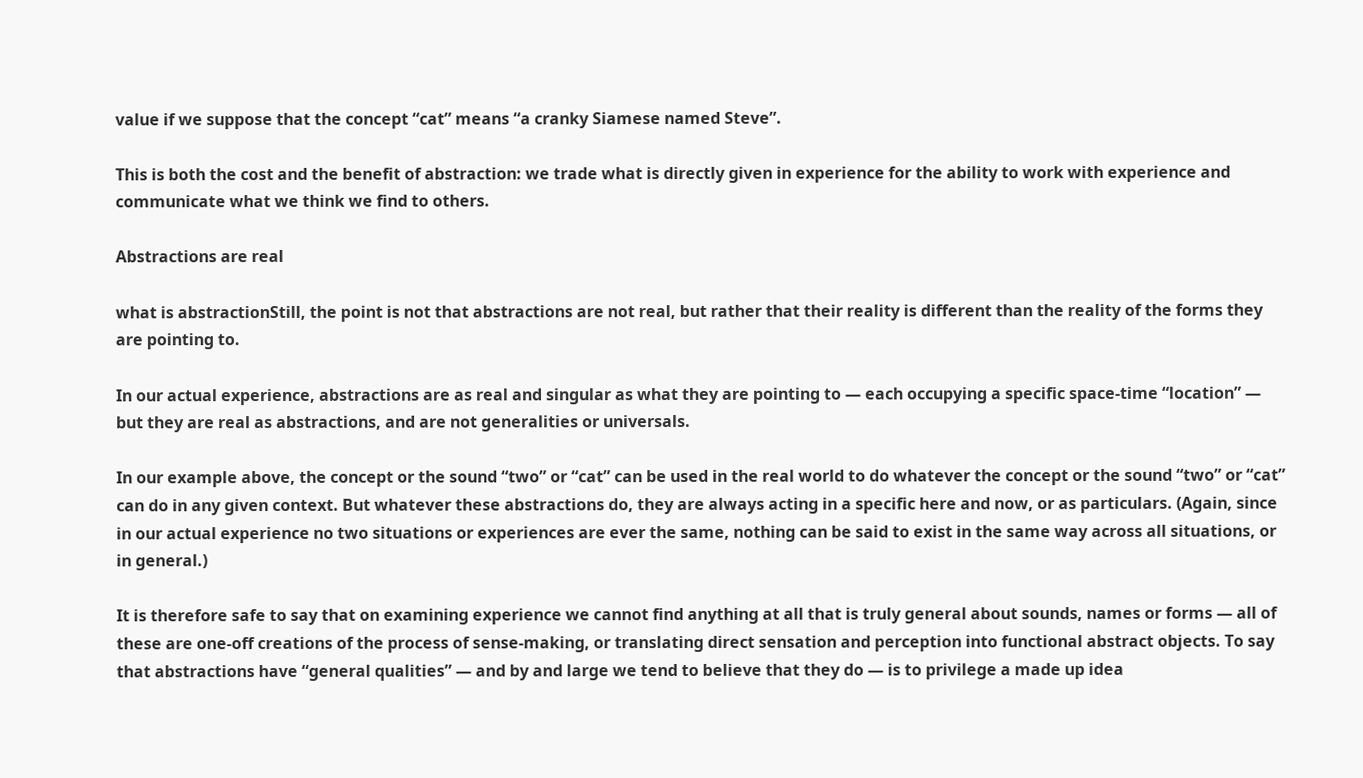value if we suppose that the concept “cat” means “a cranky Siamese named Steve”.

This is both the cost and the benefit of abstraction: we trade what is directly given in experience for the ability to work with experience and communicate what we think we find to others.

Abstractions are real

what is abstractionStill, the point is not that abstractions are not real, but rather that their reality is different than the reality of the forms they are pointing to.

In our actual experience, abstractions are as real and singular as what they are pointing to — each occupying a specific space-time “location” — but they are real as abstractions, and are not generalities or universals.

In our example above, the concept or the sound “two” or “cat” can be used in the real world to do whatever the concept or the sound “two” or “cat” can do in any given context. But whatever these abstractions do, they are always acting in a specific here and now, or as particulars. (Again, since in our actual experience no two situations or experiences are ever the same, nothing can be said to exist in the same way across all situations, or in general.)

It is therefore safe to say that on examining experience we cannot find anything at all that is truly general about sounds, names or forms — all of these are one-off creations of the process of sense-making, or translating direct sensation and perception into functional abstract objects. To say that abstractions have “general qualities” — and by and large we tend to believe that they do — is to privilege a made up idea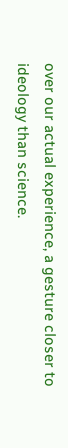over our actual experience, a gesture closer to ideology than science.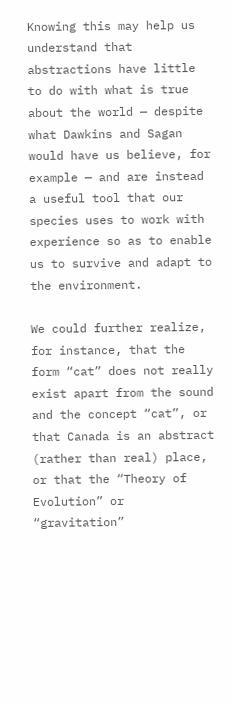Knowing this may help us understand that abstractions have little to do with what is true about the world — despite what Dawkins and Sagan would have us believe, for example — and are instead a useful tool that our species uses to work with experience so as to enable us to survive and adapt to the environment.

We could further realize, for instance, that the form “cat” does not really exist apart from the sound and the concept “cat”, or that Canada is an abstract (rather than real) place, or that the “Theory of Evolution” or “gravitation”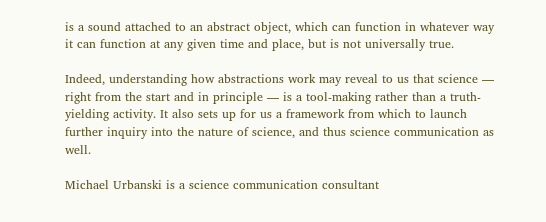is a sound attached to an abstract object, which can function in whatever way it can function at any given time and place, but is not universally true.

Indeed, understanding how abstractions work may reveal to us that science — right from the start and in principle — is a tool-making rather than a truth-yielding activity. It also sets up for us a framework from which to launch further inquiry into the nature of science, and thus science communication as well.

Michael Urbanski is a science communication consultant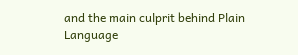and the main culprit behind Plain Language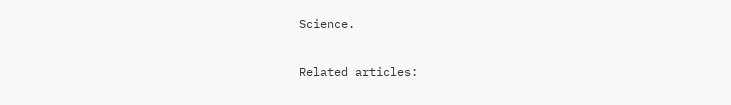Science.

Related articles: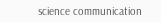science communication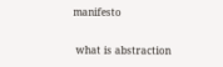manifesto

 what is abstraction